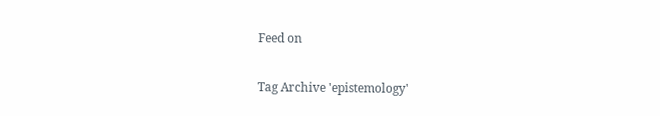Feed on

Tag Archive 'epistemology'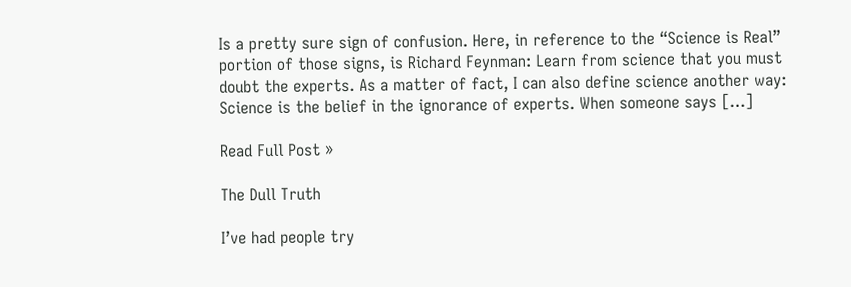Is a pretty sure sign of confusion. Here, in reference to the “Science is Real” portion of those signs, is Richard Feynman: Learn from science that you must doubt the experts. As a matter of fact, I can also define science another way: Science is the belief in the ignorance of experts. When someone says […]

Read Full Post »

The Dull Truth

I’ve had people try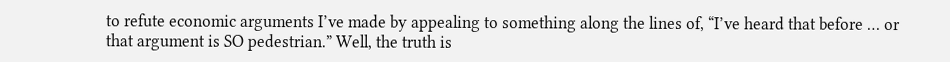to refute economic arguments I’ve made by appealing to something along the lines of, “I’ve heard that before … or that argument is SO pedestrian.” Well, the truth is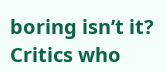boring isn’t it? Critics who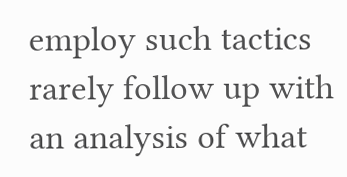employ such tactics rarely follow up with an analysis of what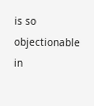is so objectionable in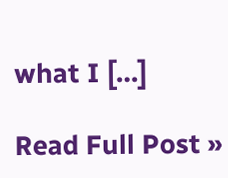what I […]

Read Full Post »